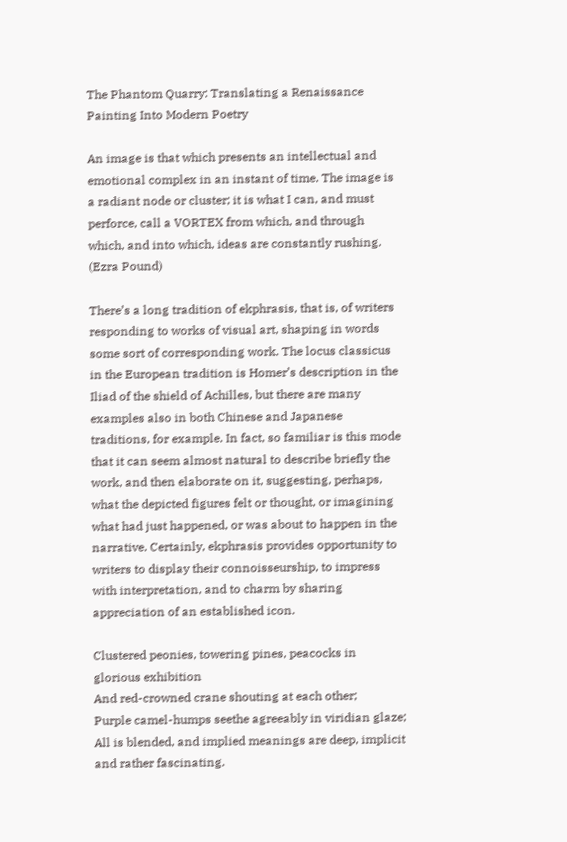The Phantom Quarry: Translating a Renaissance Painting Into Modern Poetry

An image is that which presents an intellectual and emotional complex in an instant of time. The image is a radiant node or cluster; it is what I can, and must perforce, call a VORTEX from which, and through which, and into which, ideas are constantly rushing. (Ezra Pound)

There’s a long tradition of ekphrasis, that is, of writers responding to works of visual art, shaping in words some sort of corresponding work. The locus classicus in the European tradition is Homer’s description in the Iliad of the shield of Achilles, but there are many examples also in both Chinese and Japanese traditions, for example. In fact, so familiar is this mode that it can seem almost natural to describe briefly the work, and then elaborate on it, suggesting, perhaps, what the depicted figures felt or thought, or imagining what had just happened, or was about to happen in the narrative. Certainly, ekphrasis provides opportunity to writers to display their connoisseurship, to impress with interpretation, and to charm by sharing appreciation of an established icon.

Clustered peonies, towering pines, peacocks in glorious exhibition
And red-crowned crane shouting at each other;
Purple camel-humps seethe agreeably in viridian glaze;
All is blended, and implied meanings are deep, implicit and rather fascinating.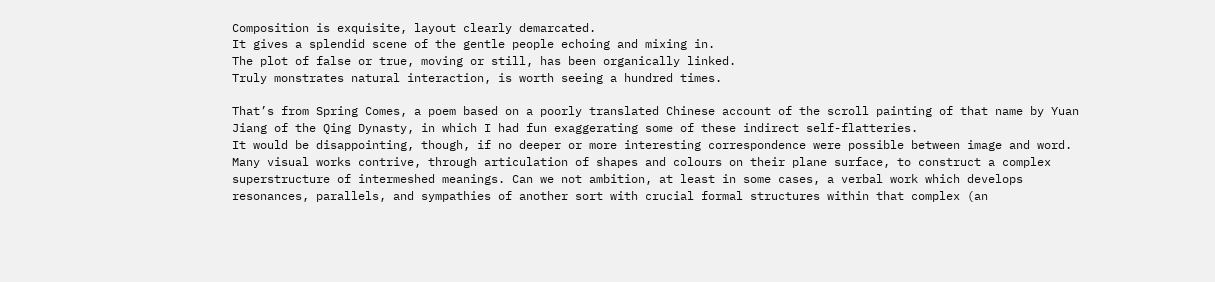Composition is exquisite, layout clearly demarcated.
It gives a splendid scene of the gentle people echoing and mixing in.
The plot of false or true, moving or still, has been organically linked.
Truly monstrates natural interaction, is worth seeing a hundred times.

That’s from Spring Comes, a poem based on a poorly translated Chinese account of the scroll painting of that name by Yuan Jiang of the Qing Dynasty, in which I had fun exaggerating some of these indirect self-flatteries.
It would be disappointing, though, if no deeper or more interesting correspondence were possible between image and word. Many visual works contrive, through articulation of shapes and colours on their plane surface, to construct a complex superstructure of intermeshed meanings. Can we not ambition, at least in some cases, a verbal work which develops resonances, parallels, and sympathies of another sort with crucial formal structures within that complex (an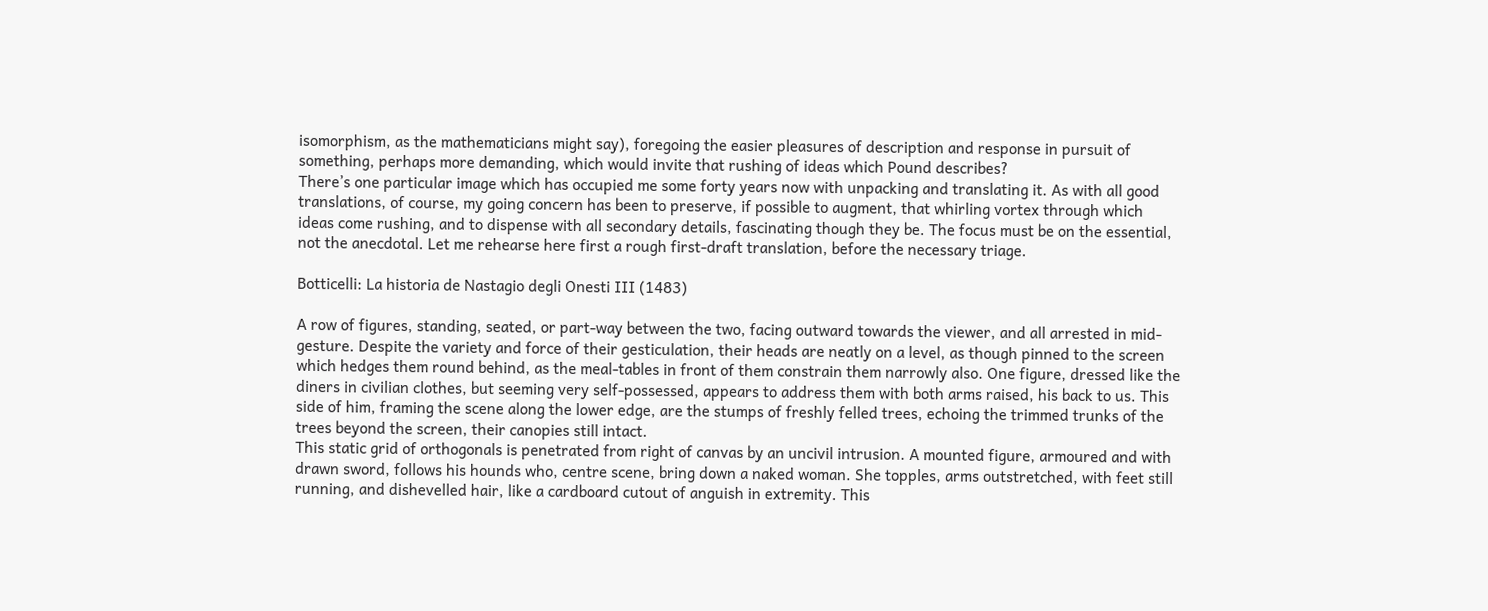isomorphism, as the mathematicians might say), foregoing the easier pleasures of description and response in pursuit of something, perhaps more demanding, which would invite that rushing of ideas which Pound describes?
There’s one particular image which has occupied me some forty years now with unpacking and translating it. As with all good translations, of course, my going concern has been to preserve, if possible to augment, that whirling vortex through which ideas come rushing, and to dispense with all secondary details, fascinating though they be. The focus must be on the essential, not the anecdotal. Let me rehearse here first a rough first-draft translation, before the necessary triage.

Botticelli: La historia de Nastagio degli Onesti III (1483)

A row of figures, standing, seated, or part-way between the two, facing outward towards the viewer, and all arrested in mid-gesture. Despite the variety and force of their gesticulation, their heads are neatly on a level, as though pinned to the screen which hedges them round behind, as the meal-tables in front of them constrain them narrowly also. One figure, dressed like the diners in civilian clothes, but seeming very self-possessed, appears to address them with both arms raised, his back to us. This side of him, framing the scene along the lower edge, are the stumps of freshly felled trees, echoing the trimmed trunks of the trees beyond the screen, their canopies still intact.
This static grid of orthogonals is penetrated from right of canvas by an uncivil intrusion. A mounted figure, armoured and with drawn sword, follows his hounds who, centre scene, bring down a naked woman. She topples, arms outstretched, with feet still running, and dishevelled hair, like a cardboard cutout of anguish in extremity. This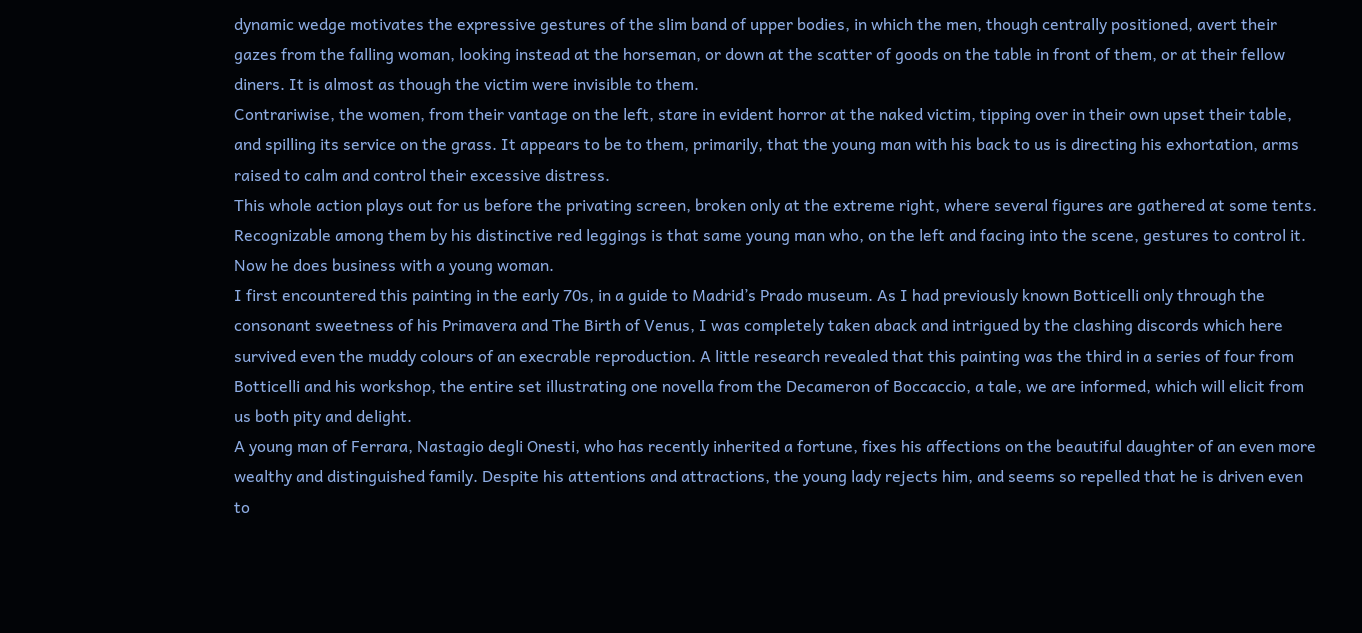dynamic wedge motivates the expressive gestures of the slim band of upper bodies, in which the men, though centrally positioned, avert their gazes from the falling woman, looking instead at the horseman, or down at the scatter of goods on the table in front of them, or at their fellow diners. It is almost as though the victim were invisible to them.
Contrariwise, the women, from their vantage on the left, stare in evident horror at the naked victim, tipping over in their own upset their table, and spilling its service on the grass. It appears to be to them, primarily, that the young man with his back to us is directing his exhortation, arms raised to calm and control their excessive distress.
This whole action plays out for us before the privating screen, broken only at the extreme right, where several figures are gathered at some tents. Recognizable among them by his distinctive red leggings is that same young man who, on the left and facing into the scene, gestures to control it. Now he does business with a young woman.
I first encountered this painting in the early 70s, in a guide to Madrid’s Prado museum. As I had previously known Botticelli only through the consonant sweetness of his Primavera and The Birth of Venus, I was completely taken aback and intrigued by the clashing discords which here survived even the muddy colours of an execrable reproduction. A little research revealed that this painting was the third in a series of four from Botticelli and his workshop, the entire set illustrating one novella from the Decameron of Boccaccio, a tale, we are informed, which will elicit from us both pity and delight.
A young man of Ferrara, Nastagio degli Onesti, who has recently inherited a fortune, fixes his affections on the beautiful daughter of an even more wealthy and distinguished family. Despite his attentions and attractions, the young lady rejects him, and seems so repelled that he is driven even to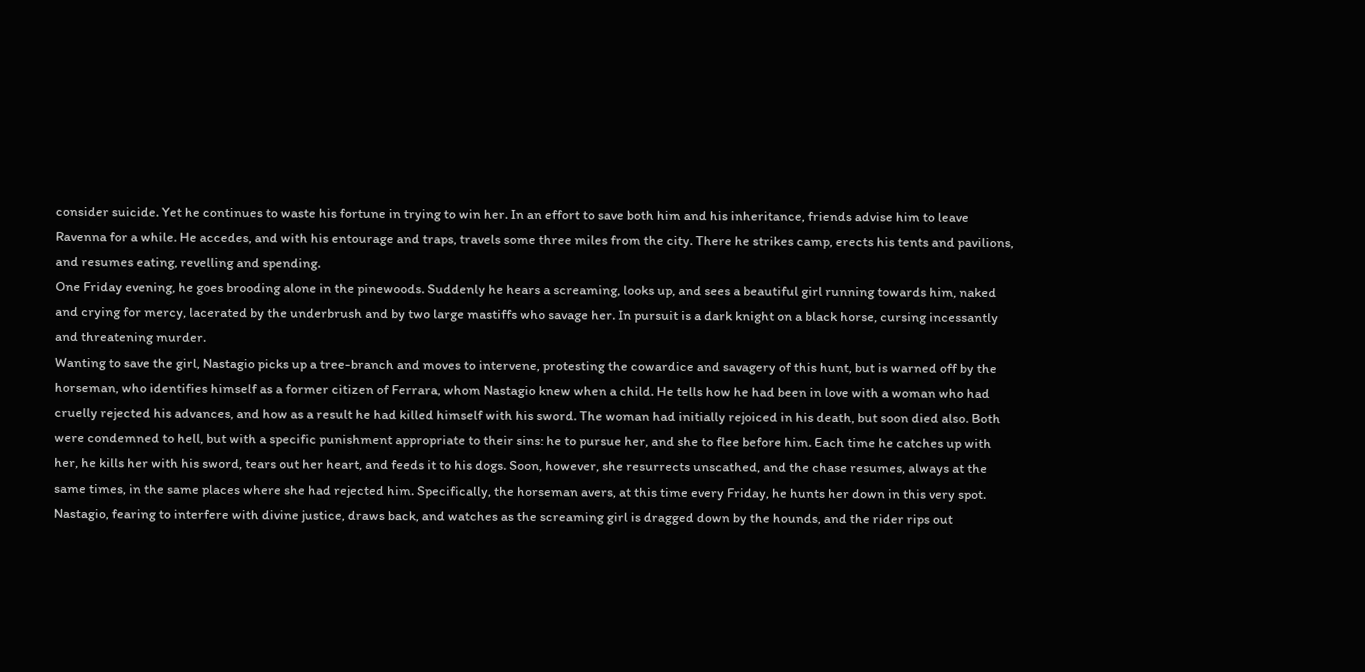consider suicide. Yet he continues to waste his fortune in trying to win her. In an effort to save both him and his inheritance, friends advise him to leave Ravenna for a while. He accedes, and with his entourage and traps, travels some three miles from the city. There he strikes camp, erects his tents and pavilions, and resumes eating, revelling and spending.
One Friday evening, he goes brooding alone in the pinewoods. Suddenly he hears a screaming, looks up, and sees a beautiful girl running towards him, naked and crying for mercy, lacerated by the underbrush and by two large mastiffs who savage her. In pursuit is a dark knight on a black horse, cursing incessantly and threatening murder.
Wanting to save the girl, Nastagio picks up a tree-branch and moves to intervene, protesting the cowardice and savagery of this hunt, but is warned off by the horseman, who identifies himself as a former citizen of Ferrara, whom Nastagio knew when a child. He tells how he had been in love with a woman who had cruelly rejected his advances, and how as a result he had killed himself with his sword. The woman had initially rejoiced in his death, but soon died also. Both were condemned to hell, but with a specific punishment appropriate to their sins: he to pursue her, and she to flee before him. Each time he catches up with her, he kills her with his sword, tears out her heart, and feeds it to his dogs. Soon, however, she resurrects unscathed, and the chase resumes, always at the same times, in the same places where she had rejected him. Specifically, the horseman avers, at this time every Friday, he hunts her down in this very spot.
Nastagio, fearing to interfere with divine justice, draws back, and watches as the screaming girl is dragged down by the hounds, and the rider rips out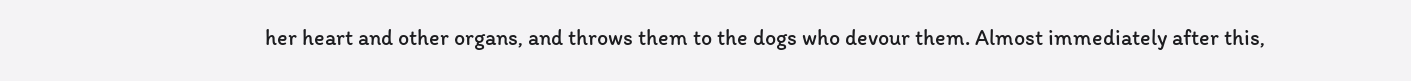her heart and other organs, and throws them to the dogs who devour them. Almost immediately after this,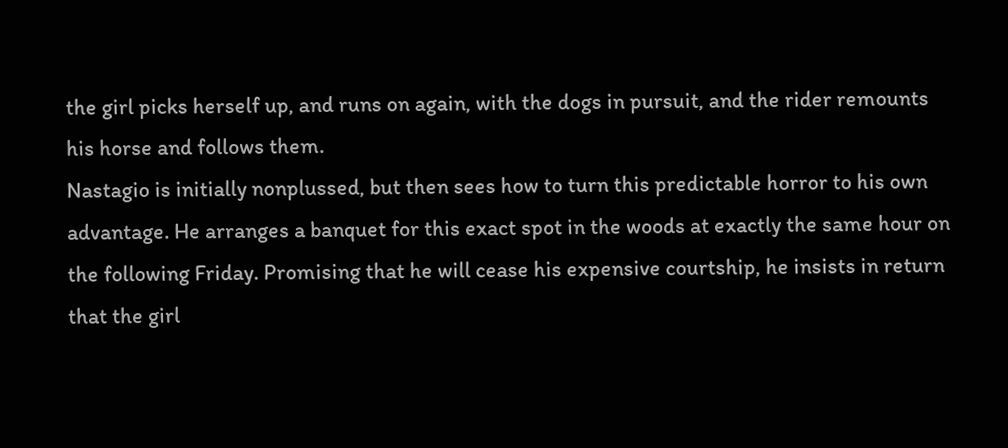the girl picks herself up, and runs on again, with the dogs in pursuit, and the rider remounts his horse and follows them.
Nastagio is initially nonplussed, but then sees how to turn this predictable horror to his own advantage. He arranges a banquet for this exact spot in the woods at exactly the same hour on the following Friday. Promising that he will cease his expensive courtship, he insists in return that the girl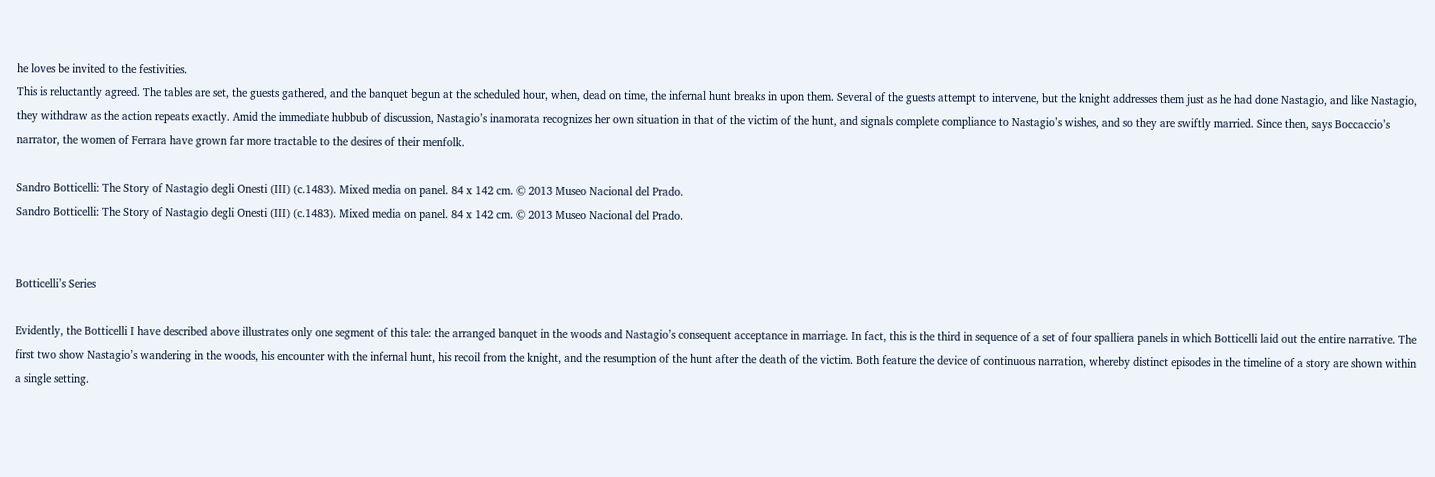he loves be invited to the festivities.
This is reluctantly agreed. The tables are set, the guests gathered, and the banquet begun at the scheduled hour, when, dead on time, the infernal hunt breaks in upon them. Several of the guests attempt to intervene, but the knight addresses them just as he had done Nastagio, and like Nastagio, they withdraw as the action repeats exactly. Amid the immediate hubbub of discussion, Nastagio’s inamorata recognizes her own situation in that of the victim of the hunt, and signals complete compliance to Nastagio’s wishes, and so they are swiftly married. Since then, says Boccaccio’s narrator, the women of Ferrara have grown far more tractable to the desires of their menfolk.

Sandro Botticelli: The Story of Nastagio degli Onesti (III) (c.1483). Mixed media on panel. 84 x 142 cm. © 2013 Museo Nacional del Prado.
Sandro Botticelli: The Story of Nastagio degli Onesti (III) (c.1483). Mixed media on panel. 84 x 142 cm. © 2013 Museo Nacional del Prado.


Botticelli’s Series

Evidently, the Botticelli I have described above illustrates only one segment of this tale: the arranged banquet in the woods and Nastagio’s consequent acceptance in marriage. In fact, this is the third in sequence of a set of four spalliera panels in which Botticelli laid out the entire narrative. The first two show Nastagio’s wandering in the woods, his encounter with the infernal hunt, his recoil from the knight, and the resumption of the hunt after the death of the victim. Both feature the device of continuous narration, whereby distinct episodes in the timeline of a story are shown within a single setting.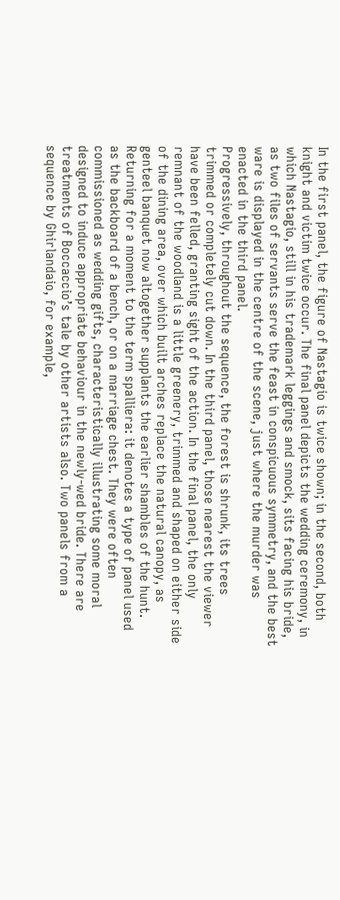In the first panel, the figure of Nastagio is twice shown; in the second, both knight and victim twice occur. The final panel depicts the wedding ceremony, in which Nastagio, still in his trademark leggings and smock, sits facing his bride, as two files of servants serve the feast in conspicuous symmetry, and the best ware is displayed in the centre of the scene, just where the murder was enacted in the third panel.
Progressively, throughout the sequence, the forest is shrunk, its trees trimmed or completely cut down. In the third panel, those nearest the viewer have been felled, granting sight of the action. In the final panel, the only remnant of the woodland is a little greenery, trimmed and shaped on either side of the dining area, over which built arches replace the natural canopy, as genteel banquet now altogether supplants the earlier shambles of the hunt.
Returning for a moment to the term spalliera: it denotes a type of panel used as the backboard of a bench, or on a marriage chest. They were often commissioned as wedding gifts, characteristically illustrating some moral designed to induce appropriate behaviour in the newly-wed bride. There are treatments of Boccaccio’s tale by other artists also. Two panels from a sequence by Ghirlandaio, for example,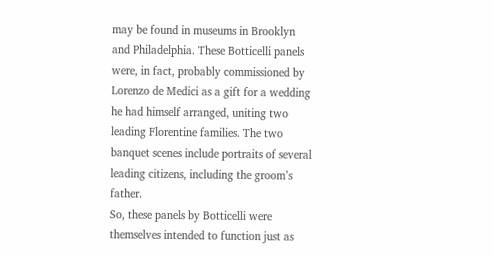may be found in museums in Brooklyn and Philadelphia. These Botticelli panels were, in fact, probably commissioned by Lorenzo de Medici as a gift for a wedding he had himself arranged, uniting two leading Florentine families. The two banquet scenes include portraits of several leading citizens, including the groom’s father.
So, these panels by Botticelli were themselves intended to function just as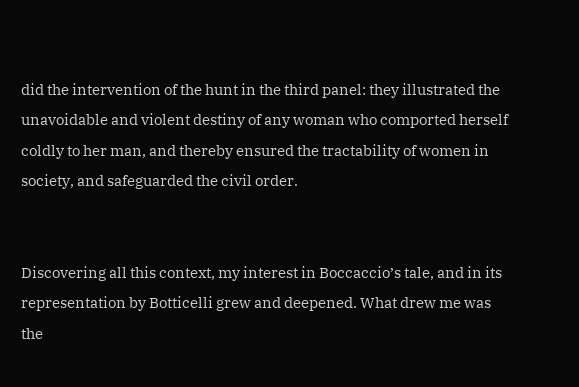did the intervention of the hunt in the third panel: they illustrated the unavoidable and violent destiny of any woman who comported herself coldly to her man, and thereby ensured the tractability of women in society, and safeguarded the civil order.


Discovering all this context, my interest in Boccaccio’s tale, and in its representation by Botticelli grew and deepened. What drew me was the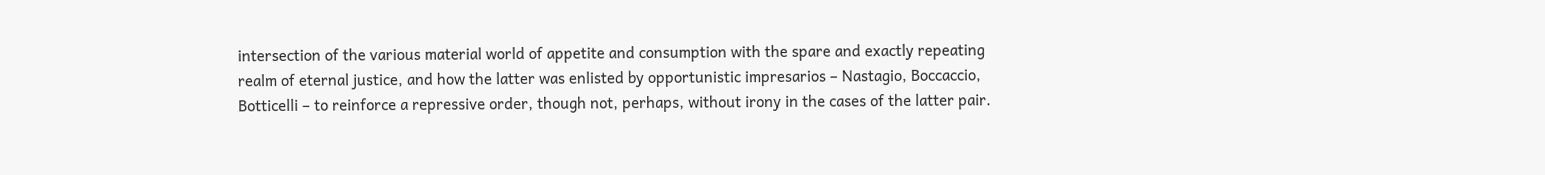intersection of the various material world of appetite and consumption with the spare and exactly repeating realm of eternal justice, and how the latter was enlisted by opportunistic impresarios – Nastagio, Boccaccio, Botticelli – to reinforce a repressive order, though not, perhaps, without irony in the cases of the latter pair.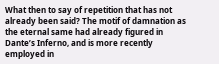What then to say of repetition that has not already been said? The motif of damnation as the eternal same had already figured in Dante’s Inferno, and is more recently employed in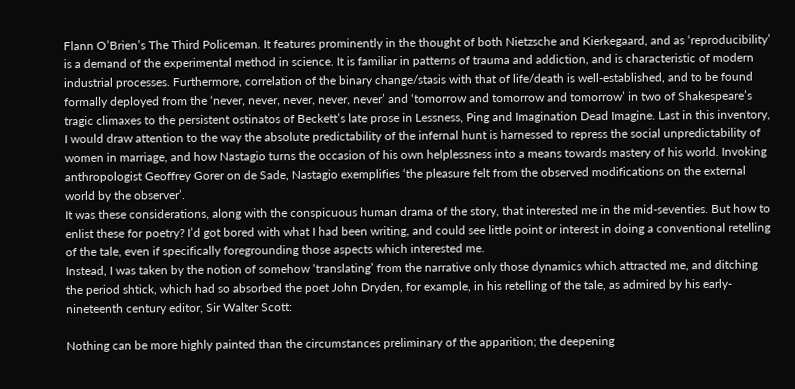Flann O’Brien’s The Third Policeman. It features prominently in the thought of both Nietzsche and Kierkegaard, and as ‘reproducibility’ is a demand of the experimental method in science. It is familiar in patterns of trauma and addiction, and is characteristic of modern industrial processes. Furthermore, correlation of the binary change/stasis with that of life/death is well-established, and to be found formally deployed from the ‘never, never, never, never, never’ and ‘tomorrow and tomorrow and tomorrow’ in two of Shakespeare’s tragic climaxes to the persistent ostinatos of Beckett’s late prose in Lessness, Ping and Imagination Dead Imagine. Last in this inventory, I would draw attention to the way the absolute predictability of the infernal hunt is harnessed to repress the social unpredictability of women in marriage, and how Nastagio turns the occasion of his own helplessness into a means towards mastery of his world. Invoking anthropologist Geoffrey Gorer on de Sade, Nastagio exemplifies ‘the pleasure felt from the observed modifications on the external world by the observer’.
It was these considerations, along with the conspicuous human drama of the story, that interested me in the mid-seventies. But how to enlist these for poetry? I’d got bored with what I had been writing, and could see little point or interest in doing a conventional retelling of the tale, even if specifically foregrounding those aspects which interested me.
Instead, I was taken by the notion of somehow ‘translating’ from the narrative only those dynamics which attracted me, and ditching the period shtick, which had so absorbed the poet John Dryden, for example, in his retelling of the tale, as admired by his early-nineteenth century editor, Sir Walter Scott:

Nothing can be more highly painted than the circumstances preliminary of the apparition; the deepening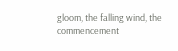gloom, the falling wind, the commencement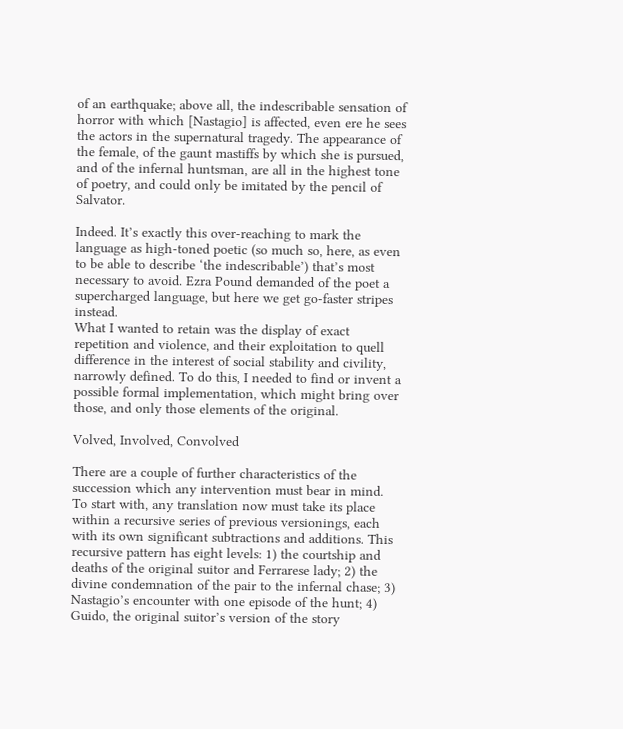of an earthquake; above all, the indescribable sensation of horror with which [Nastagio] is affected, even ere he sees the actors in the supernatural tragedy. The appearance of the female, of the gaunt mastiffs by which she is pursued, and of the infernal huntsman, are all in the highest tone of poetry, and could only be imitated by the pencil of Salvator.

Indeed. It’s exactly this over-reaching to mark the language as high-toned poetic (so much so, here, as even to be able to describe ‘the indescribable’) that’s most necessary to avoid. Ezra Pound demanded of the poet a supercharged language, but here we get go-faster stripes instead.
What I wanted to retain was the display of exact repetition and violence, and their exploitation to quell difference in the interest of social stability and civility, narrowly defined. To do this, I needed to find or invent a possible formal implementation, which might bring over those, and only those elements of the original.

Volved, Involved, Convolved

There are a couple of further characteristics of the succession which any intervention must bear in mind.
To start with, any translation now must take its place within a recursive series of previous versionings, each with its own significant subtractions and additions. This recursive pattern has eight levels: 1) the courtship and deaths of the original suitor and Ferrarese lady; 2) the divine condemnation of the pair to the infernal chase; 3) Nastagio’s encounter with one episode of the hunt; 4) Guido, the original suitor’s version of the story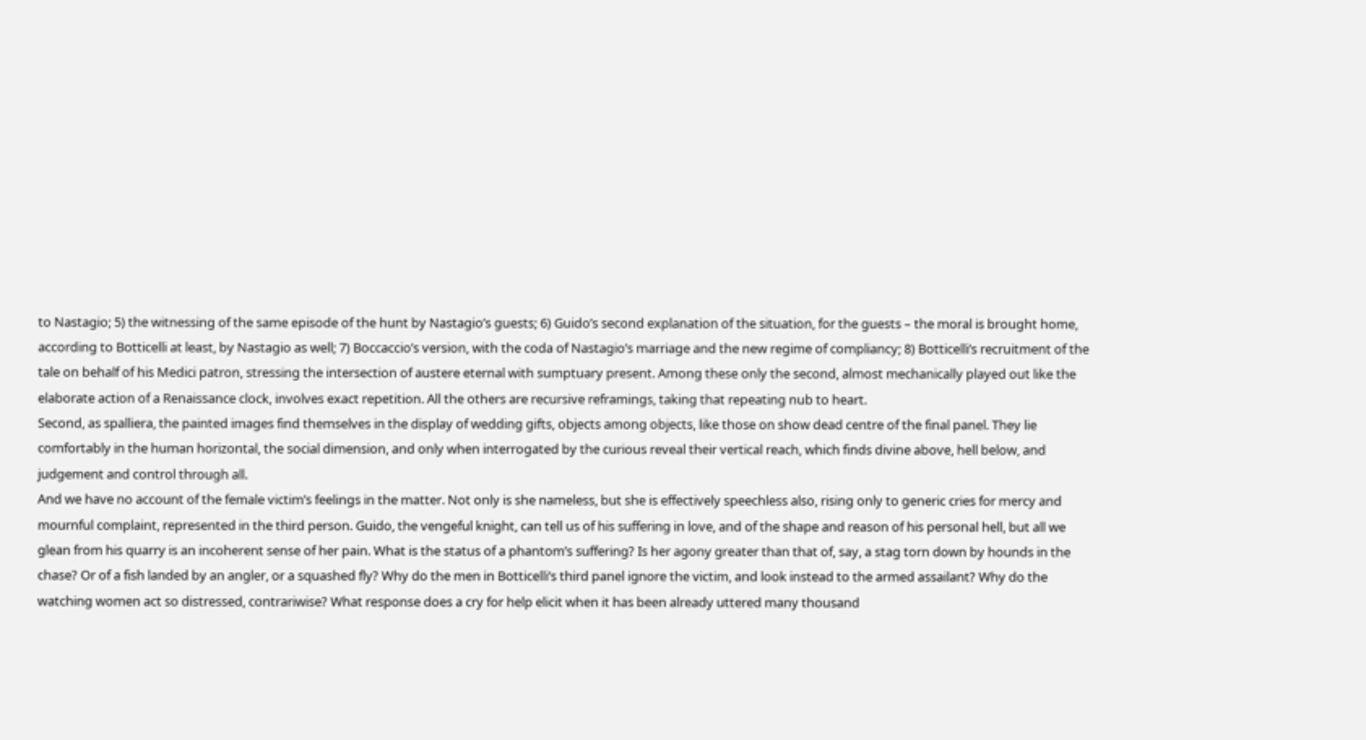to Nastagio; 5) the witnessing of the same episode of the hunt by Nastagio’s guests; 6) Guido’s second explanation of the situation, for the guests – the moral is brought home, according to Botticelli at least, by Nastagio as well; 7) Boccaccio’s version, with the coda of Nastagio’s marriage and the new regime of compliancy; 8) Botticelli’s recruitment of the tale on behalf of his Medici patron, stressing the intersection of austere eternal with sumptuary present. Among these only the second, almost mechanically played out like the elaborate action of a Renaissance clock, involves exact repetition. All the others are recursive reframings, taking that repeating nub to heart.
Second, as spalliera, the painted images find themselves in the display of wedding gifts, objects among objects, like those on show dead centre of the final panel. They lie comfortably in the human horizontal, the social dimension, and only when interrogated by the curious reveal their vertical reach, which finds divine above, hell below, and judgement and control through all.
And we have no account of the female victim’s feelings in the matter. Not only is she nameless, but she is effectively speechless also, rising only to generic cries for mercy and mournful complaint, represented in the third person. Guido, the vengeful knight, can tell us of his suffering in love, and of the shape and reason of his personal hell, but all we glean from his quarry is an incoherent sense of her pain. What is the status of a phantom’s suffering? Is her agony greater than that of, say, a stag torn down by hounds in the chase? Or of a fish landed by an angler, or a squashed fly? Why do the men in Botticelli’s third panel ignore the victim, and look instead to the armed assailant? Why do the watching women act so distressed, contrariwise? What response does a cry for help elicit when it has been already uttered many thousand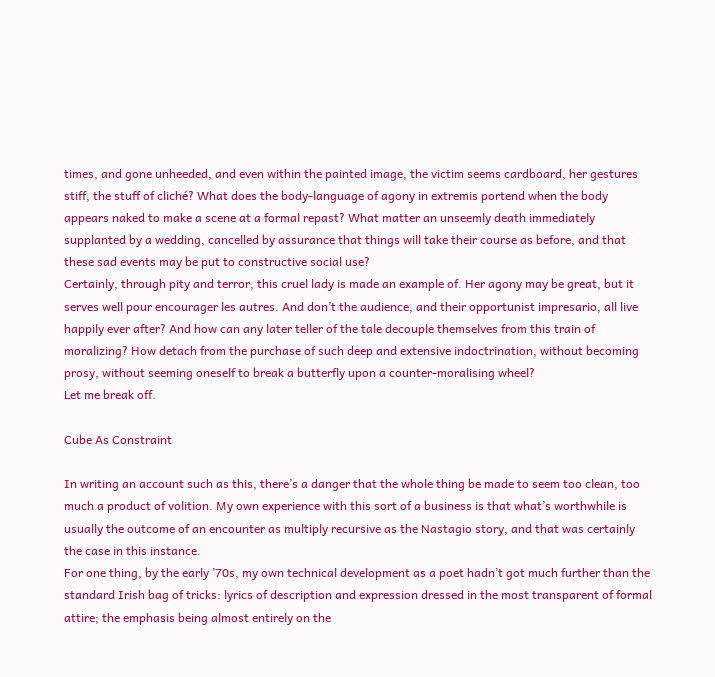times, and gone unheeded, and even within the painted image, the victim seems cardboard, her gestures stiff, the stuff of cliché? What does the body-language of agony in extremis portend when the body appears naked to make a scene at a formal repast? What matter an unseemly death immediately supplanted by a wedding, cancelled by assurance that things will take their course as before, and that these sad events may be put to constructive social use?
Certainly, through pity and terror, this cruel lady is made an example of. Her agony may be great, but it serves well pour encourager les autres. And don’t the audience, and their opportunist impresario, all live happily ever after? And how can any later teller of the tale decouple themselves from this train of moralizing? How detach from the purchase of such deep and extensive indoctrination, without becoming prosy, without seeming oneself to break a butterfly upon a counter-moralising wheel?
Let me break off.

Cube As Constraint

In writing an account such as this, there’s a danger that the whole thing be made to seem too clean, too much a product of volition. My own experience with this sort of a business is that what’s worthwhile is usually the outcome of an encounter as multiply recursive as the Nastagio story, and that was certainly the case in this instance.
For one thing, by the early ’70s, my own technical development as a poet hadn’t got much further than the standard Irish bag of tricks: lyrics of description and expression dressed in the most transparent of formal attire; the emphasis being almost entirely on the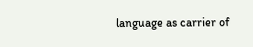language as carrier of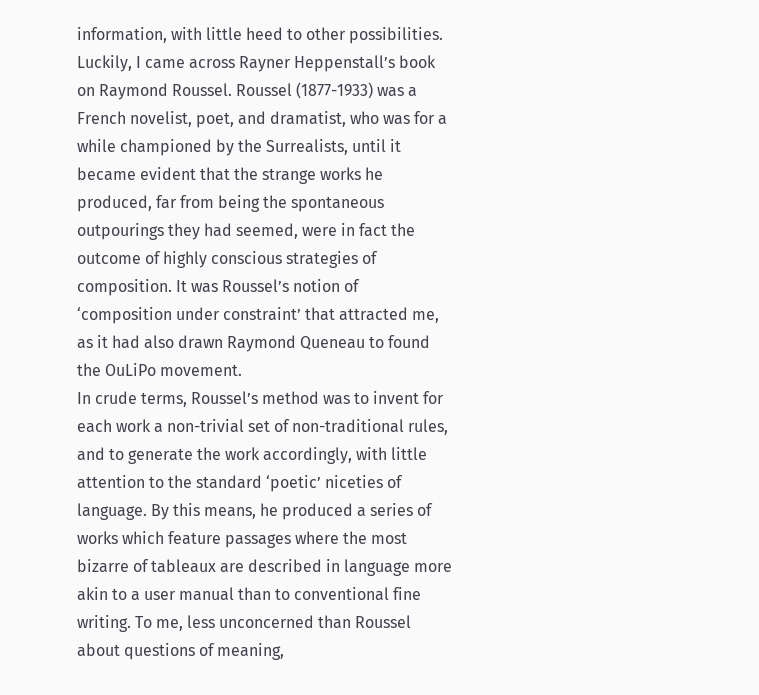information, with little heed to other possibilities.
Luckily, I came across Rayner Heppenstall’s book on Raymond Roussel. Roussel (1877-1933) was a French novelist, poet, and dramatist, who was for a while championed by the Surrealists, until it became evident that the strange works he produced, far from being the spontaneous outpourings they had seemed, were in fact the outcome of highly conscious strategies of composition. It was Roussel’s notion of ‘composition under constraint’ that attracted me, as it had also drawn Raymond Queneau to found the OuLiPo movement.
In crude terms, Roussel’s method was to invent for each work a non-trivial set of non-traditional rules, and to generate the work accordingly, with little attention to the standard ‘poetic’ niceties of language. By this means, he produced a series of works which feature passages where the most bizarre of tableaux are described in language more akin to a user manual than to conventional fine writing. To me, less unconcerned than Roussel about questions of meaning,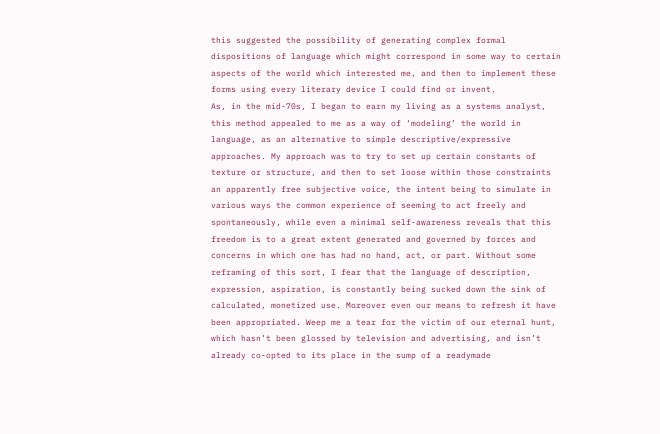this suggested the possibility of generating complex formal dispositions of language which might correspond in some way to certain aspects of the world which interested me, and then to implement these forms using every literary device I could find or invent.
As, in the mid-70s, I began to earn my living as a systems analyst, this method appealed to me as a way of ‘modeling’ the world in language, as an alternative to simple descriptive/expressive approaches. My approach was to try to set up certain constants of texture or structure, and then to set loose within those constraints an apparently free subjective voice, the intent being to simulate in various ways the common experience of seeming to act freely and spontaneously, while even a minimal self-awareness reveals that this freedom is to a great extent generated and governed by forces and concerns in which one has had no hand, act, or part. Without some reframing of this sort, I fear that the language of description, expression, aspiration, is constantly being sucked down the sink of calculated, monetized use. Moreover even our means to refresh it have been appropriated. Weep me a tear for the victim of our eternal hunt, which hasn’t been glossed by television and advertising, and isn’t already co-opted to its place in the sump of a readymade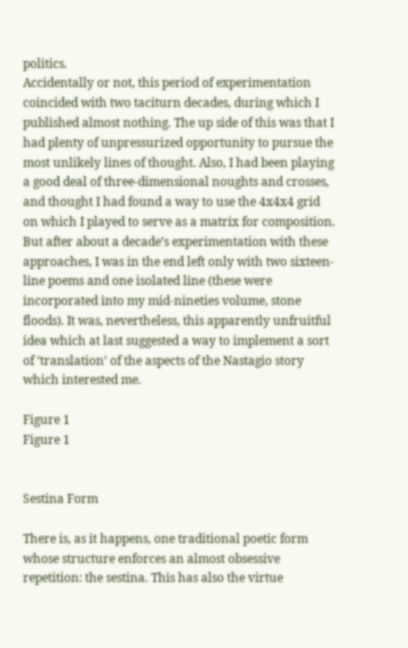politics.
Accidentally or not, this period of experimentation coincided with two taciturn decades, during which I published almost nothing. The up side of this was that I had plenty of unpressurized opportunity to pursue the most unlikely lines of thought. Also, I had been playing a good deal of three-dimensional noughts and crosses, and thought I had found a way to use the 4x4x4 grid on which I played to serve as a matrix for composition. But after about a decade’s experimentation with these approaches, I was in the end left only with two sixteen-line poems and one isolated line (these were incorporated into my mid-nineties volume, stone floods). It was, nevertheless, this apparently unfruitful idea which at last suggested a way to implement a sort of ‘translation’ of the aspects of the Nastagio story which interested me.

Figure 1
Figure 1


Sestina Form

There is, as it happens, one traditional poetic form whose structure enforces an almost obsessive repetition: the sestina. This has also the virtue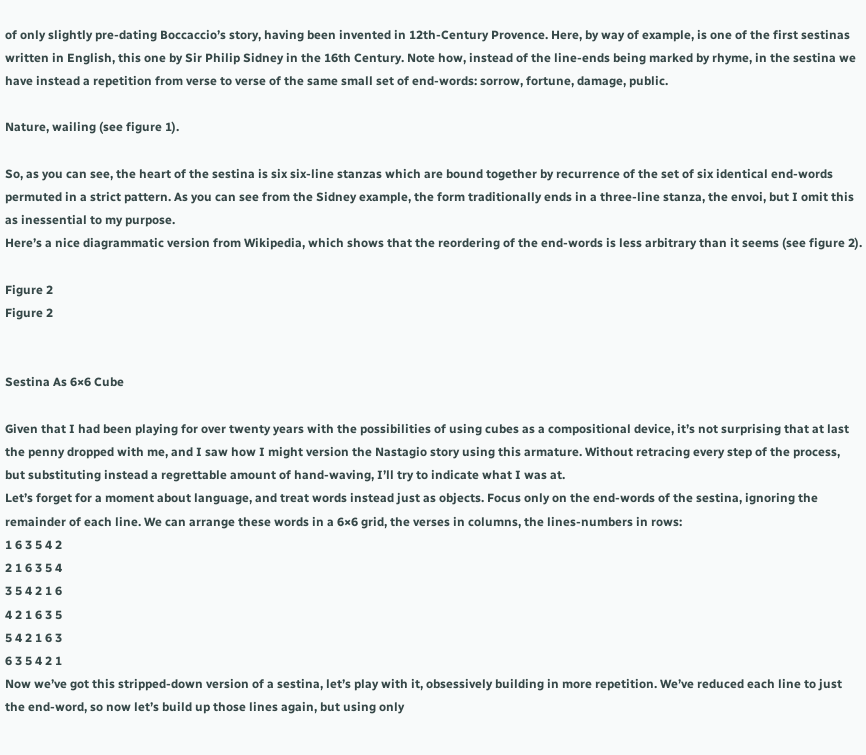of only slightly pre-dating Boccaccio’s story, having been invented in 12th-Century Provence. Here, by way of example, is one of the first sestinas written in English, this one by Sir Philip Sidney in the 16th Century. Note how, instead of the line-ends being marked by rhyme, in the sestina we have instead a repetition from verse to verse of the same small set of end-words: sorrow, fortune, damage, public.

Nature, wailing (see figure 1).

So, as you can see, the heart of the sestina is six six-line stanzas which are bound together by recurrence of the set of six identical end-words permuted in a strict pattern. As you can see from the Sidney example, the form traditionally ends in a three-line stanza, the envoi, but I omit this as inessential to my purpose.
Here’s a nice diagrammatic version from Wikipedia, which shows that the reordering of the end-words is less arbitrary than it seems (see figure 2).

Figure 2
Figure 2


Sestina As 6×6 Cube

Given that I had been playing for over twenty years with the possibilities of using cubes as a compositional device, it’s not surprising that at last the penny dropped with me, and I saw how I might version the Nastagio story using this armature. Without retracing every step of the process, but substituting instead a regrettable amount of hand-waving, I’ll try to indicate what I was at.
Let’s forget for a moment about language, and treat words instead just as objects. Focus only on the end-words of the sestina, ignoring the remainder of each line. We can arrange these words in a 6×6 grid, the verses in columns, the lines-numbers in rows:
1 6 3 5 4 2
2 1 6 3 5 4
3 5 4 2 1 6
4 2 1 6 3 5
5 4 2 1 6 3
6 3 5 4 2 1
Now we’ve got this stripped-down version of a sestina, let’s play with it, obsessively building in more repetition. We’ve reduced each line to just the end-word, so now let’s build up those lines again, but using only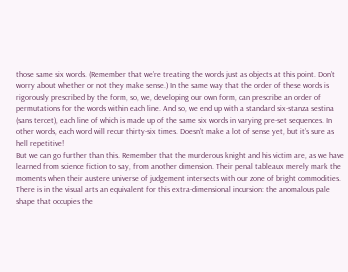those same six words. (Remember that we’re treating the words just as objects at this point. Don’t worry about whether or not they make sense.) In the same way that the order of these words is rigorously prescribed by the form, so, we, developing our own form, can prescribe an order of permutations for the words within each line. And so, we end up with a standard six-stanza sestina (sans tercet), each line of which is made up of the same six words in varying pre-set sequences. In other words, each word will recur thirty-six times. Doesn’t make a lot of sense yet, but it’s sure as hell repetitive!
But we can go further than this. Remember that the murderous knight and his victim are, as we have learned from science fiction to say, from another dimension. Their penal tableaux merely mark the moments when their austere universe of judgement intersects with our zone of bright commodities. There is in the visual arts an equivalent for this extra-dimensional incursion: the anomalous pale shape that occupies the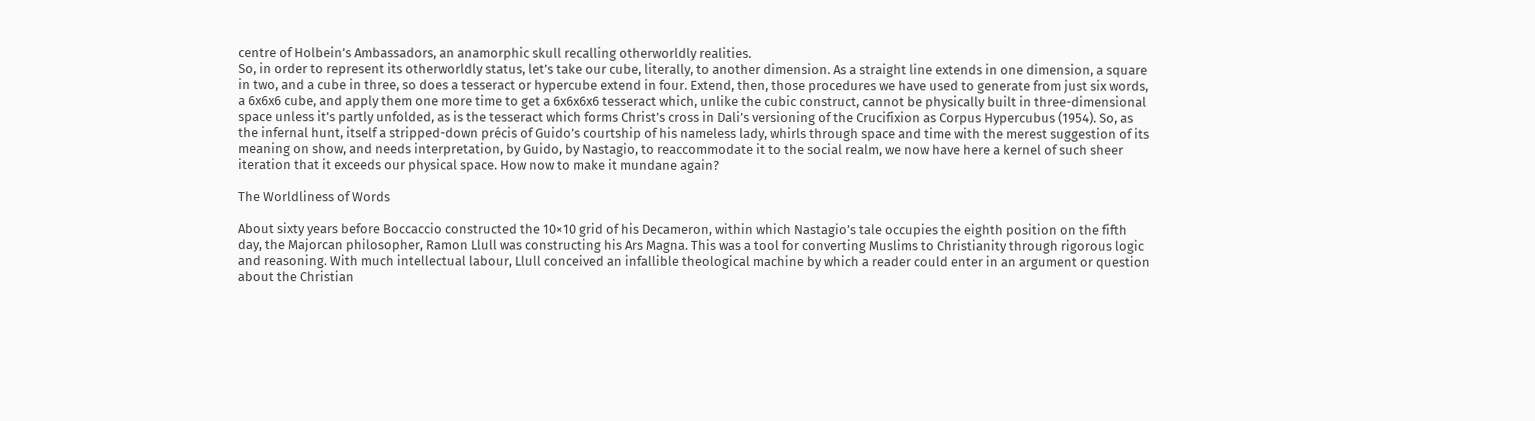centre of Holbein’s Ambassadors, an anamorphic skull recalling otherworldly realities.
So, in order to represent its otherworldly status, let’s take our cube, literally, to another dimension. As a straight line extends in one dimension, a square in two, and a cube in three, so does a tesseract or hypercube extend in four. Extend, then, those procedures we have used to generate from just six words, a 6x6x6 cube, and apply them one more time to get a 6x6x6x6 tesseract which, unlike the cubic construct, cannot be physically built in three-dimensional space unless it’s partly unfolded, as is the tesseract which forms Christ’s cross in Dali’s versioning of the Crucifixion as Corpus Hypercubus (1954). So, as the infernal hunt, itself a stripped-down précis of Guido’s courtship of his nameless lady, whirls through space and time with the merest suggestion of its meaning on show, and needs interpretation, by Guido, by Nastagio, to reaccommodate it to the social realm, we now have here a kernel of such sheer iteration that it exceeds our physical space. How now to make it mundane again?

The Worldliness of Words

About sixty years before Boccaccio constructed the 10×10 grid of his Decameron, within which Nastagio’s tale occupies the eighth position on the fifth day, the Majorcan philosopher, Ramon Llull was constructing his Ars Magna. This was a tool for converting Muslims to Christianity through rigorous logic and reasoning. With much intellectual labour, Llull conceived an infallible theological machine by which a reader could enter in an argument or question about the Christian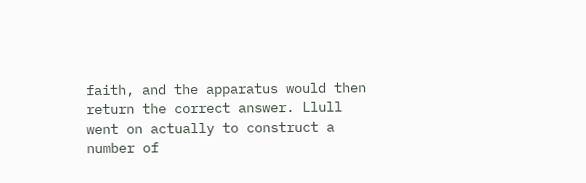faith, and the apparatus would then return the correct answer. Llull went on actually to construct a number of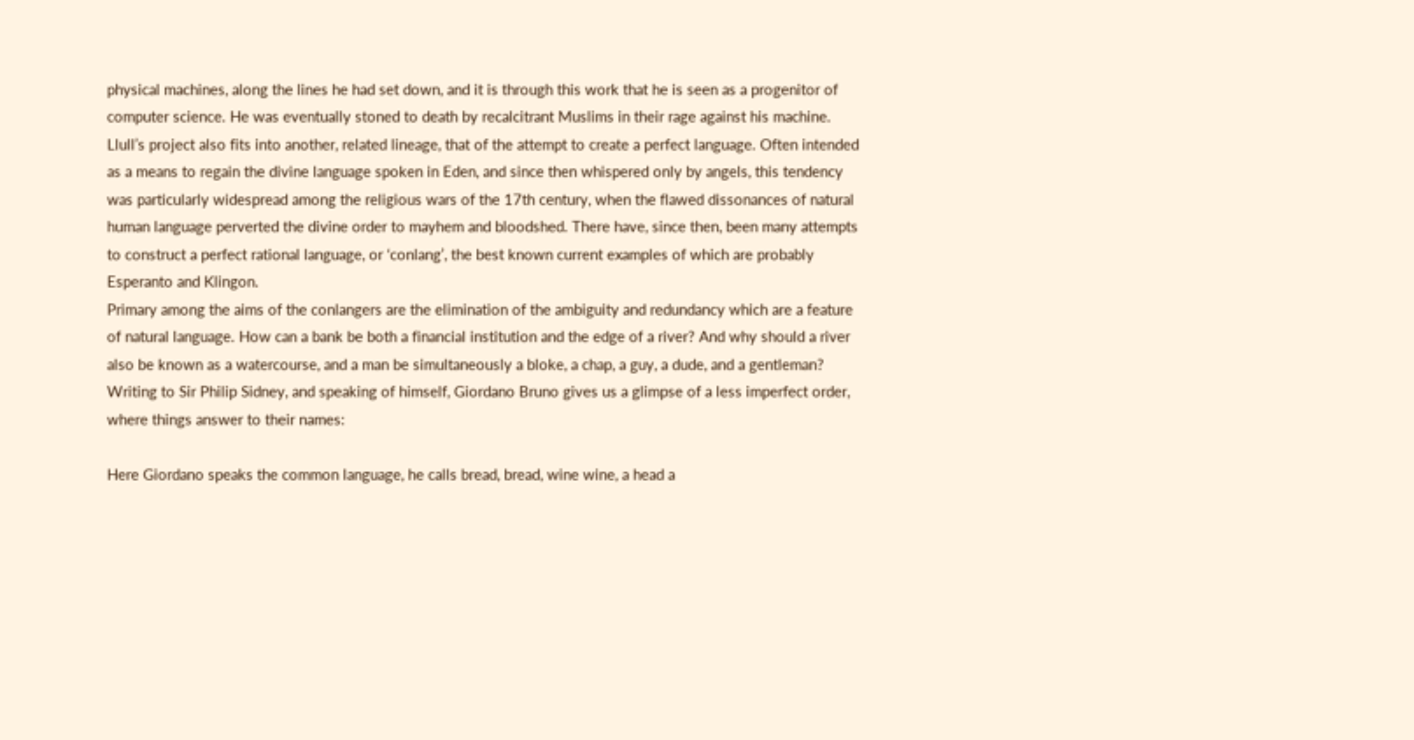physical machines, along the lines he had set down, and it is through this work that he is seen as a progenitor of computer science. He was eventually stoned to death by recalcitrant Muslims in their rage against his machine. Llull’s project also fits into another, related lineage, that of the attempt to create a perfect language. Often intended as a means to regain the divine language spoken in Eden, and since then whispered only by angels, this tendency was particularly widespread among the religious wars of the 17th century, when the flawed dissonances of natural human language perverted the divine order to mayhem and bloodshed. There have, since then, been many attempts to construct a perfect rational language, or ‘conlang’, the best known current examples of which are probably Esperanto and Klingon.
Primary among the aims of the conlangers are the elimination of the ambiguity and redundancy which are a feature of natural language. How can a bank be both a financial institution and the edge of a river? And why should a river also be known as a watercourse, and a man be simultaneously a bloke, a chap, a guy, a dude, and a gentleman? Writing to Sir Philip Sidney, and speaking of himself, Giordano Bruno gives us a glimpse of a less imperfect order, where things answer to their names:

Here Giordano speaks the common language, he calls bread, bread, wine wine, a head a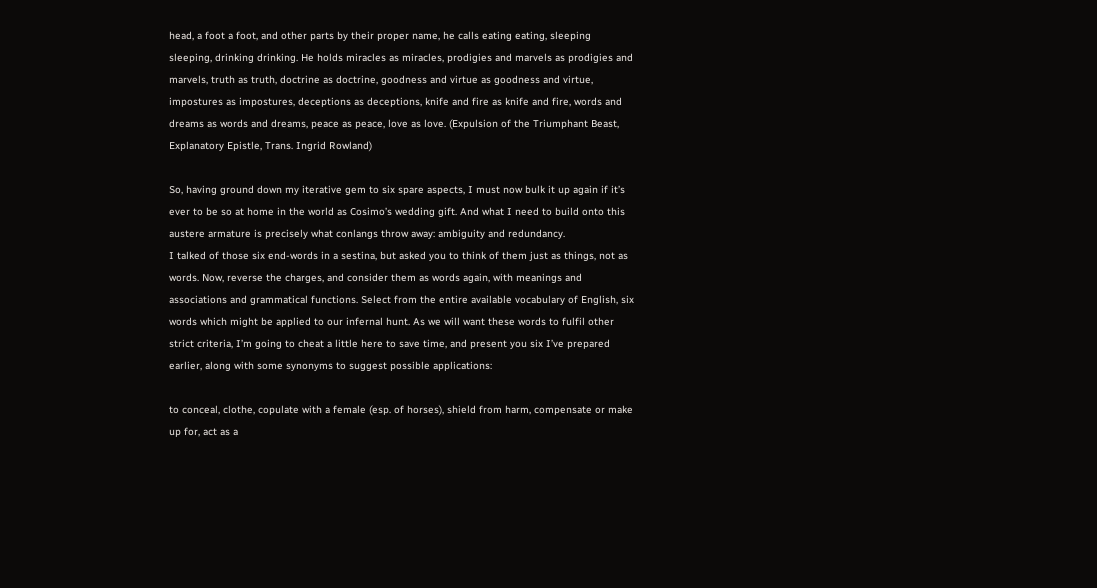head, a foot a foot, and other parts by their proper name, he calls eating eating, sleeping sleeping, drinking drinking. He holds miracles as miracles, prodigies and marvels as prodigies and marvels, truth as truth, doctrine as doctrine, goodness and virtue as goodness and virtue, impostures as impostures, deceptions as deceptions, knife and fire as knife and fire, words and dreams as words and dreams, peace as peace, love as love. (Expulsion of the Triumphant Beast, Explanatory Epistle, Trans. Ingrid Rowland)

So, having ground down my iterative gem to six spare aspects, I must now bulk it up again if it’s ever to be so at home in the world as Cosimo’s wedding gift. And what I need to build onto this austere armature is precisely what conlangs throw away: ambiguity and redundancy.
I talked of those six end-words in a sestina, but asked you to think of them just as things, not as words. Now, reverse the charges, and consider them as words again, with meanings and associations and grammatical functions. Select from the entire available vocabulary of English, six words which might be applied to our infernal hunt. As we will want these words to fulfil other strict criteria, I’m going to cheat a little here to save time, and present you six I’ve prepared earlier, along with some synonyms to suggest possible applications:

to conceal, clothe, copulate with a female (esp. of horses), shield from harm, compensate or make up for, act as a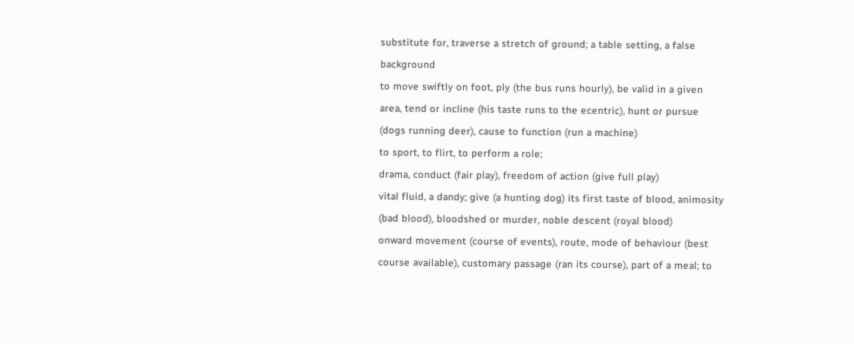substitute for, traverse a stretch of ground; a table setting, a false background
to move swiftly on foot, ply (the bus runs hourly), be valid in a given area, tend or incline (his taste runs to the ecentric), hunt or pursue (dogs running deer), cause to function (run a machine)
to sport, to flirt, to perform a role;
drama, conduct (fair play), freedom of action (give full play)
vital fluid, a dandy; give (a hunting dog) its first taste of blood, animosity (bad blood), bloodshed or murder, noble descent (royal blood)
onward movement (course of events), route, mode of behaviour (best course available), customary passage (ran its course), part of a meal; to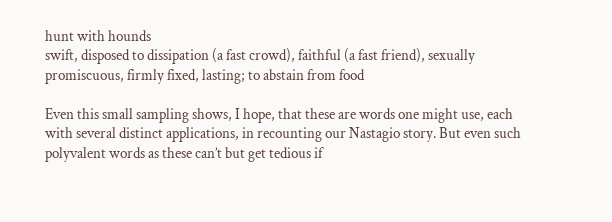hunt with hounds
swift, disposed to dissipation (a fast crowd), faithful (a fast friend), sexually promiscuous, firmly fixed, lasting; to abstain from food

Even this small sampling shows, I hope, that these are words one might use, each with several distinct applications, in recounting our Nastagio story. But even such polyvalent words as these can’t but get tedious if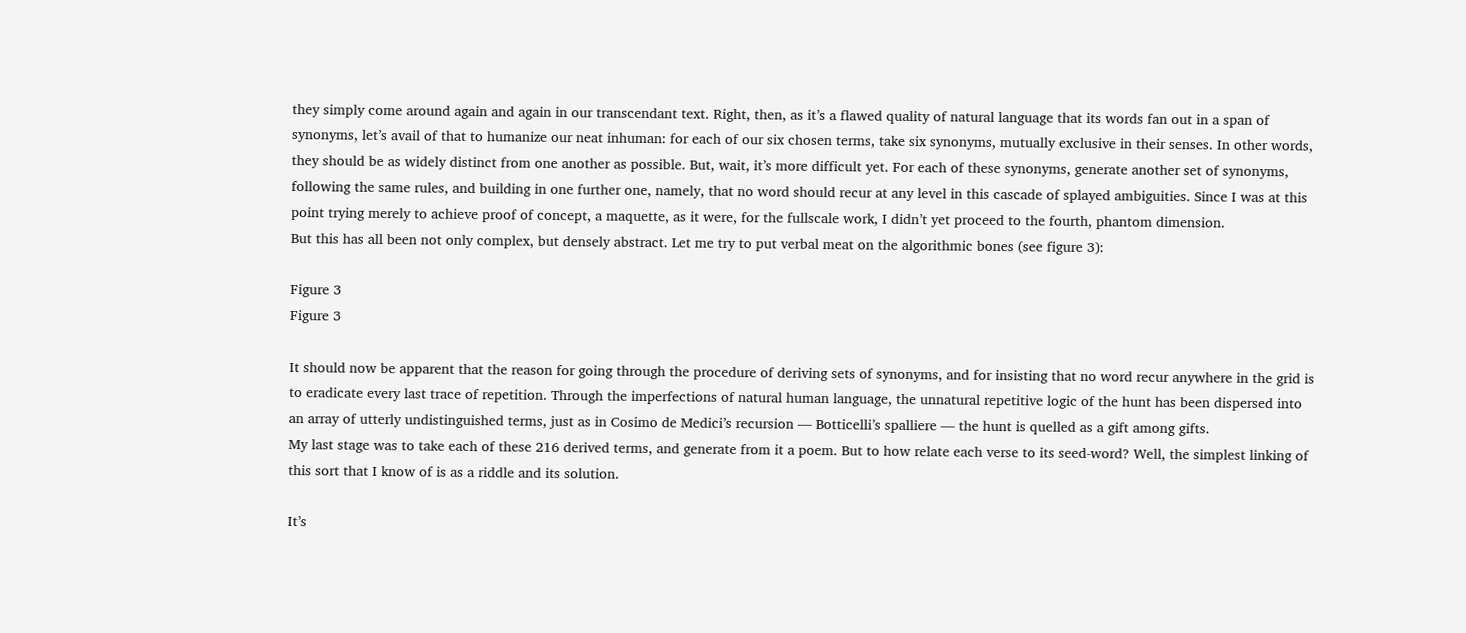they simply come around again and again in our transcendant text. Right, then, as it’s a flawed quality of natural language that its words fan out in a span of synonyms, let’s avail of that to humanize our neat inhuman: for each of our six chosen terms, take six synonyms, mutually exclusive in their senses. In other words, they should be as widely distinct from one another as possible. But, wait, it’s more difficult yet. For each of these synonyms, generate another set of synonyms, following the same rules, and building in one further one, namely, that no word should recur at any level in this cascade of splayed ambiguities. Since I was at this point trying merely to achieve proof of concept, a maquette, as it were, for the fullscale work, I didn’t yet proceed to the fourth, phantom dimension.
But this has all been not only complex, but densely abstract. Let me try to put verbal meat on the algorithmic bones (see figure 3):

Figure 3
Figure 3

It should now be apparent that the reason for going through the procedure of deriving sets of synonyms, and for insisting that no word recur anywhere in the grid is to eradicate every last trace of repetition. Through the imperfections of natural human language, the unnatural repetitive logic of the hunt has been dispersed into an array of utterly undistinguished terms, just as in Cosimo de Medici’s recursion — Botticelli’s spalliere — the hunt is quelled as a gift among gifts.
My last stage was to take each of these 216 derived terms, and generate from it a poem. But to how relate each verse to its seed-word? Well, the simplest linking of this sort that I know of is as a riddle and its solution.

It’s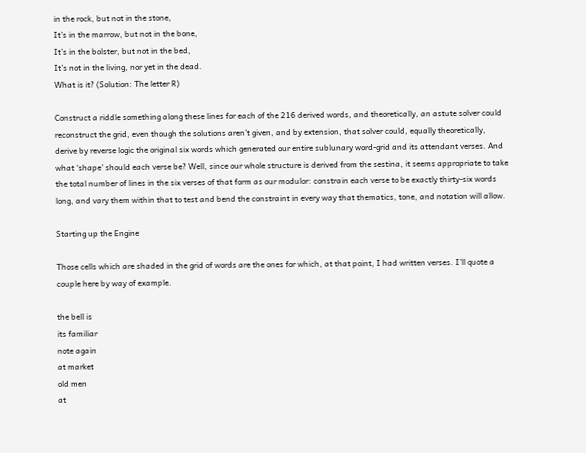in the rock, but not in the stone,
It’s in the marrow, but not in the bone,
It’s in the bolster, but not in the bed,
It’s not in the living, nor yet in the dead.
What is it? (Solution: The letter R)

Construct a riddle something along these lines for each of the 216 derived words, and theoretically, an astute solver could reconstruct the grid, even though the solutions aren’t given, and by extension, that solver could, equally theoretically, derive by reverse logic the original six words which generated our entire sublunary word-grid and its attendant verses. And what ‘shape’ should each verse be? Well, since our whole structure is derived from the sestina, it seems appropriate to take the total number of lines in the six verses of that form as our modulor: constrain each verse to be exactly thirty-six words long, and vary them within that to test and bend the constraint in every way that thematics, tone, and notation will allow.

Starting up the Engine

Those cells which are shaded in the grid of words are the ones for which, at that point, I had written verses. I’ll quote a couple here by way of example.

the bell is
its familiar
note again
at market
old men
at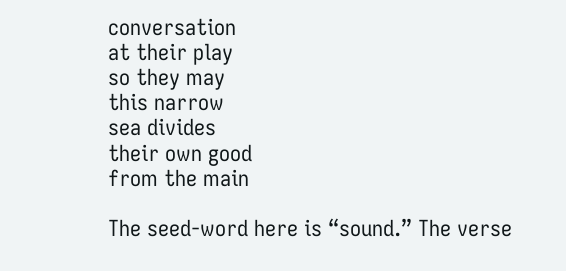conversation
at their play
so they may
this narrow
sea divides
their own good
from the main

The seed-word here is “sound.” The verse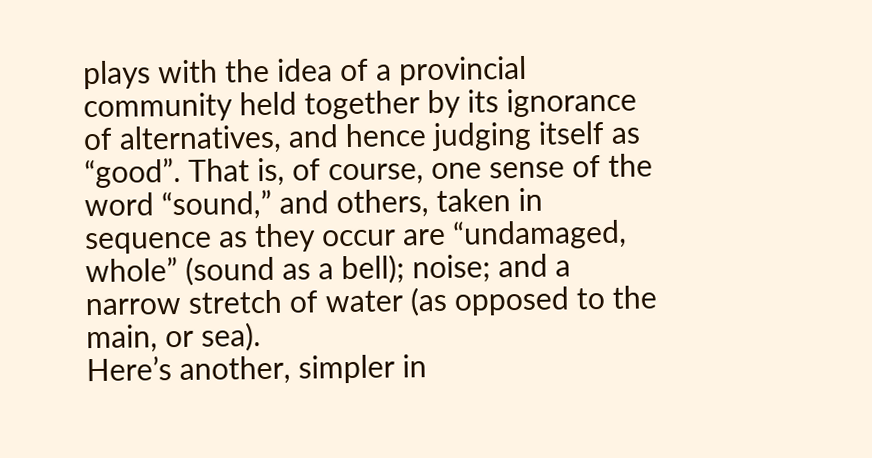plays with the idea of a provincial community held together by its ignorance of alternatives, and hence judging itself as “good”. That is, of course, one sense of the word “sound,” and others, taken in sequence as they occur are “undamaged, whole” (sound as a bell); noise; and a narrow stretch of water (as opposed to the main, or sea).
Here’s another, simpler in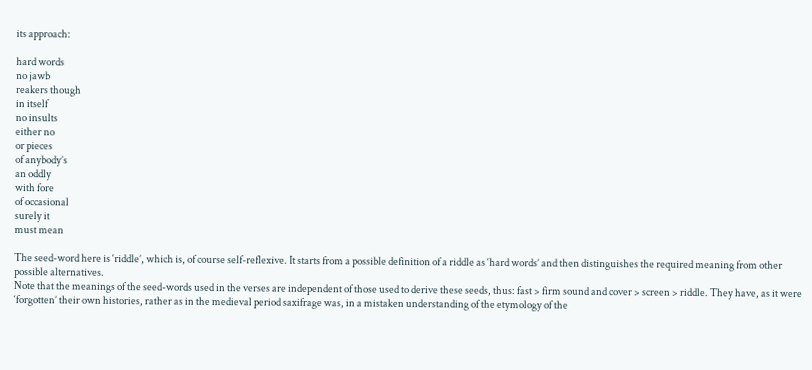its approach:

hard words
no jawb
reakers though
in itself
no insults
either no
or pieces
of anybody’s
an oddly
with fore
of occasional
surely it
must mean

The seed-word here is ‘riddle’, which is, of course self-reflexive. It starts from a possible definition of a riddle as ‘hard words’ and then distinguishes the required meaning from other possible alternatives.
Note that the meanings of the seed-words used in the verses are independent of those used to derive these seeds, thus: fast > firm sound and cover > screen > riddle. They have, as it were ‘forgotten’ their own histories, rather as in the medieval period saxifrage was, in a mistaken understanding of the etymology of the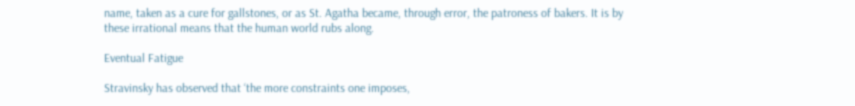name, taken as a cure for gallstones, or as St. Agatha became, through error, the patroness of bakers. It is by these irrational means that the human world rubs along.

Eventual Fatigue

Stravinsky has observed that ‘the more constraints one imposes,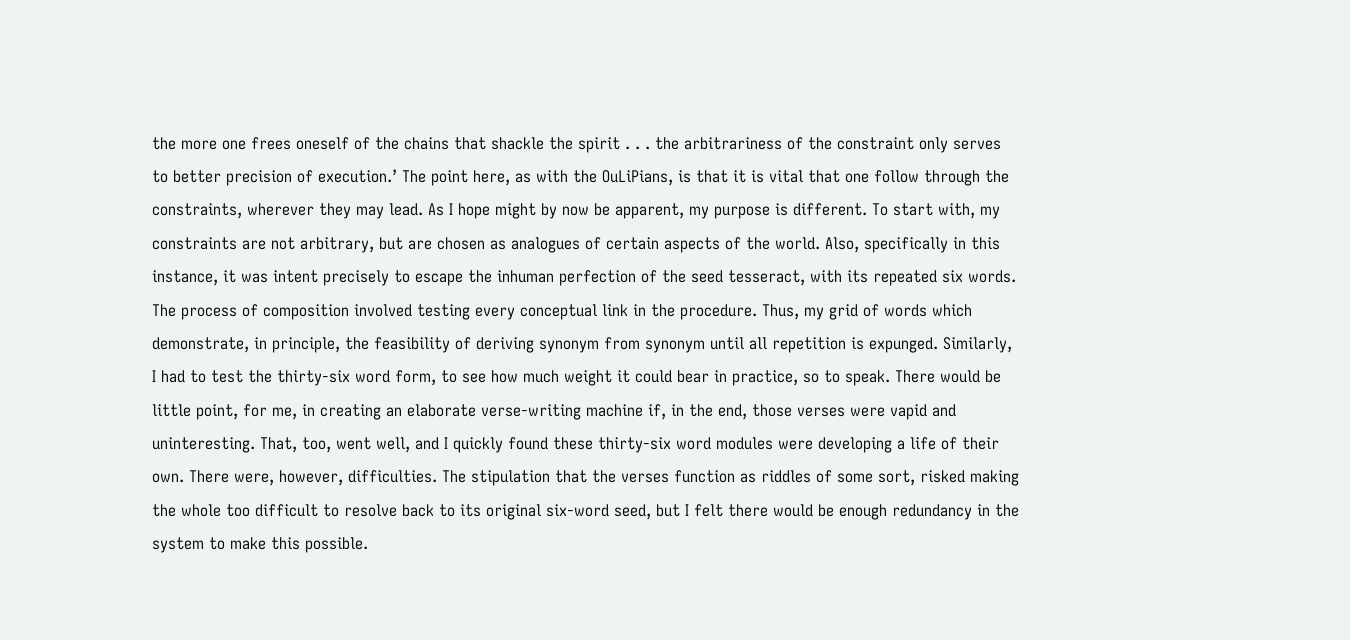the more one frees oneself of the chains that shackle the spirit . . . the arbitrariness of the constraint only serves to better precision of execution.’ The point here, as with the OuLiPians, is that it is vital that one follow through the constraints, wherever they may lead. As I hope might by now be apparent, my purpose is different. To start with, my constraints are not arbitrary, but are chosen as analogues of certain aspects of the world. Also, specifically in this instance, it was intent precisely to escape the inhuman perfection of the seed tesseract, with its repeated six words.
The process of composition involved testing every conceptual link in the procedure. Thus, my grid of words which demonstrate, in principle, the feasibility of deriving synonym from synonym until all repetition is expunged. Similarly, I had to test the thirty-six word form, to see how much weight it could bear in practice, so to speak. There would be little point, for me, in creating an elaborate verse-writing machine if, in the end, those verses were vapid and uninteresting. That, too, went well, and I quickly found these thirty-six word modules were developing a life of their own. There were, however, difficulties. The stipulation that the verses function as riddles of some sort, risked making the whole too difficult to resolve back to its original six-word seed, but I felt there would be enough redundancy in the system to make this possible.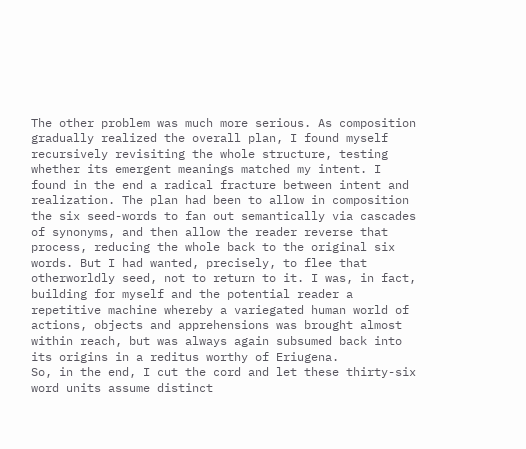The other problem was much more serious. As composition gradually realized the overall plan, I found myself recursively revisiting the whole structure, testing whether its emergent meanings matched my intent. I found in the end a radical fracture between intent and realization. The plan had been to allow in composition the six seed-words to fan out semantically via cascades of synonyms, and then allow the reader reverse that process, reducing the whole back to the original six words. But I had wanted, precisely, to flee that otherworldly seed, not to return to it. I was, in fact, building for myself and the potential reader a repetitive machine whereby a variegated human world of actions, objects and apprehensions was brought almost within reach, but was always again subsumed back into its origins in a reditus worthy of Eriugena.
So, in the end, I cut the cord and let these thirty-six word units assume distinct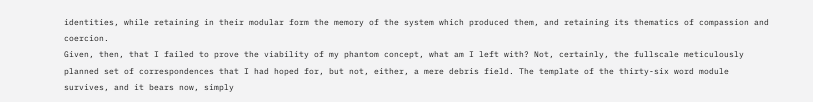identities, while retaining in their modular form the memory of the system which produced them, and retaining its thematics of compassion and coercion.
Given, then, that I failed to prove the viability of my phantom concept, what am I left with? Not, certainly, the fullscale meticulously planned set of correspondences that I had hoped for, but not, either, a mere debris field. The template of the thirty-six word module survives, and it bears now, simply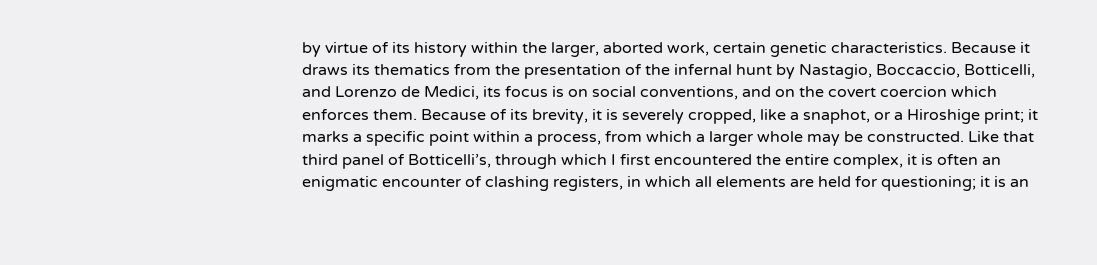by virtue of its history within the larger, aborted work, certain genetic characteristics. Because it draws its thematics from the presentation of the infernal hunt by Nastagio, Boccaccio, Botticelli, and Lorenzo de Medici, its focus is on social conventions, and on the covert coercion which enforces them. Because of its brevity, it is severely cropped, like a snaphot, or a Hiroshige print; it marks a specific point within a process, from which a larger whole may be constructed. Like that third panel of Botticelli’s, through which I first encountered the entire complex, it is often an enigmatic encounter of clashing registers, in which all elements are held for questioning; it is an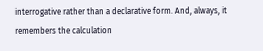interrogative rather than a declarative form. And, always, it remembers the calculation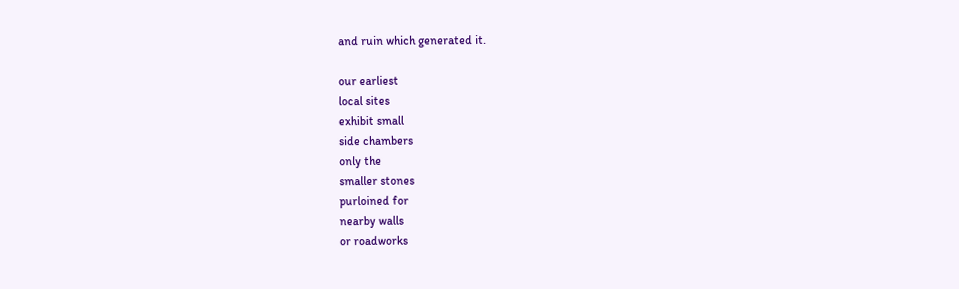and ruin which generated it.

our earliest
local sites
exhibit small
side chambers
only the
smaller stones
purloined for
nearby walls
or roadworks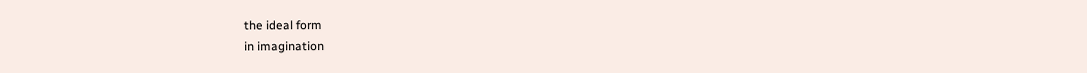the ideal form
in imagination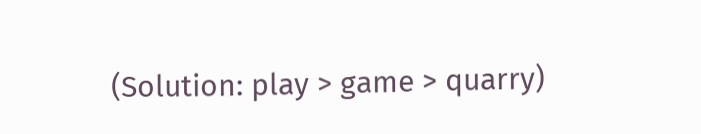(Solution: play > game > quarry)